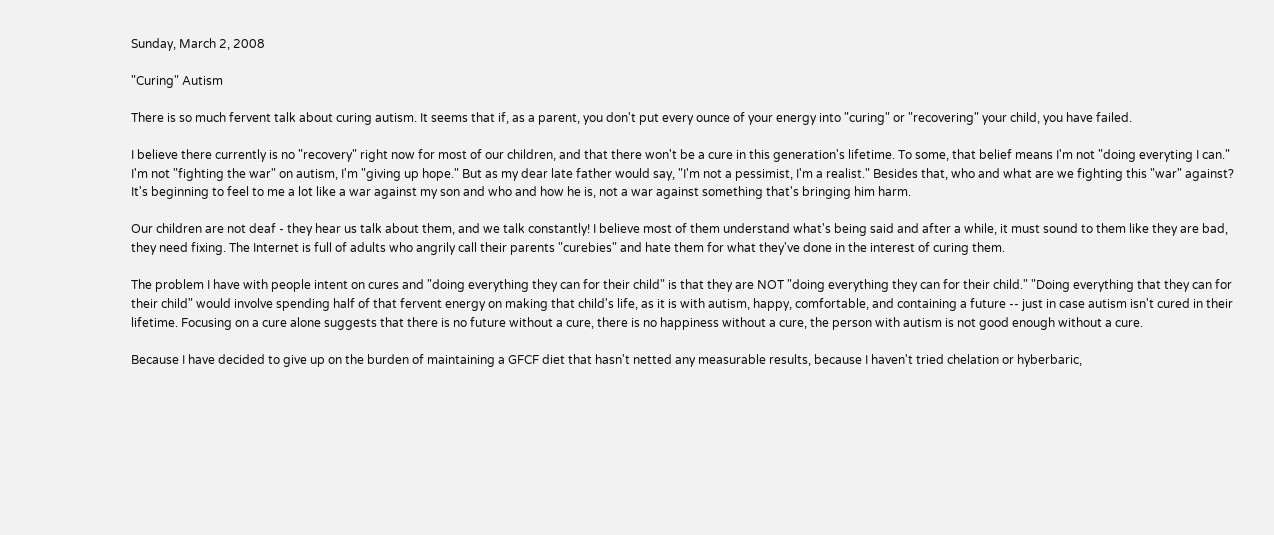Sunday, March 2, 2008

"Curing" Autism

There is so much fervent talk about curing autism. It seems that if, as a parent, you don't put every ounce of your energy into "curing" or "recovering" your child, you have failed.

I believe there currently is no "recovery" right now for most of our children, and that there won't be a cure in this generation's lifetime. To some, that belief means I'm not "doing everyting I can." I'm not "fighting the war" on autism, I'm "giving up hope." But as my dear late father would say, "I'm not a pessimist, I'm a realist." Besides that, who and what are we fighting this "war" against? It's beginning to feel to me a lot like a war against my son and who and how he is, not a war against something that's bringing him harm.

Our children are not deaf - they hear us talk about them, and we talk constantly! I believe most of them understand what's being said and after a while, it must sound to them like they are bad, they need fixing. The Internet is full of adults who angrily call their parents "curebies" and hate them for what they've done in the interest of curing them.

The problem I have with people intent on cures and "doing everything they can for their child" is that they are NOT "doing everything they can for their child." "Doing everything that they can for their child" would involve spending half of that fervent energy on making that child's life, as it is with autism, happy, comfortable, and containing a future -- just in case autism isn't cured in their lifetime. Focusing on a cure alone suggests that there is no future without a cure, there is no happiness without a cure, the person with autism is not good enough without a cure.

Because I have decided to give up on the burden of maintaining a GFCF diet that hasn't netted any measurable results, because I haven't tried chelation or hyberbaric,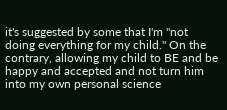it's suggested by some that I'm "not doing everything for my child." On the contrary, allowing my child to BE and be happy and accepted and not turn him into my own personal science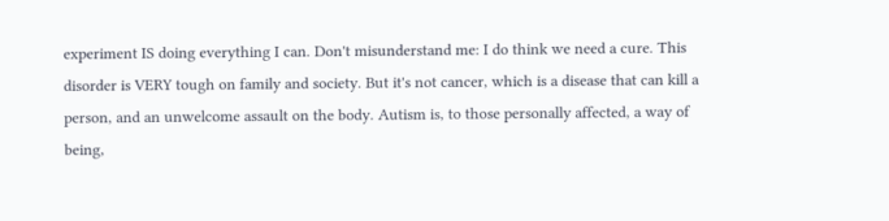experiment IS doing everything I can. Don't misunderstand me: I do think we need a cure. This disorder is VERY tough on family and society. But it's not cancer, which is a disease that can kill a person, and an unwelcome assault on the body. Autism is, to those personally affected, a way of being,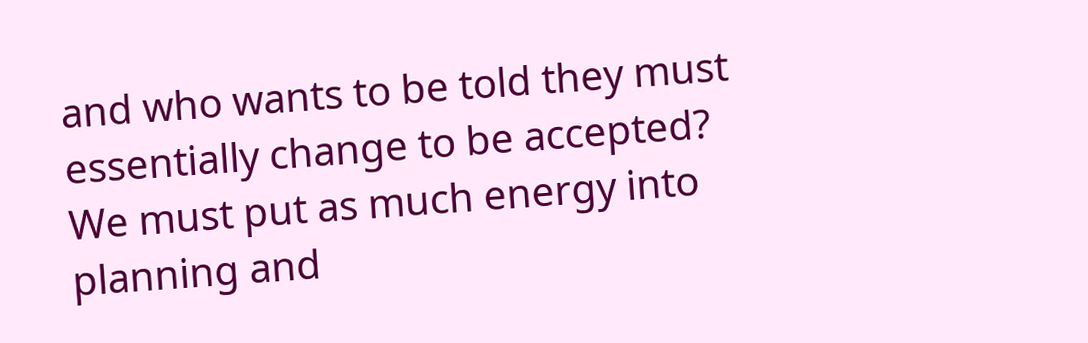and who wants to be told they must essentially change to be accepted? We must put as much energy into planning and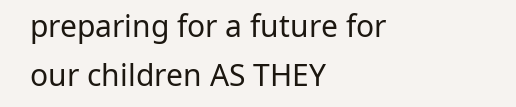preparing for a future for our children AS THEY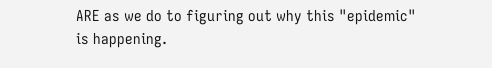ARE as we do to figuring out why this "epidemic" is happening.